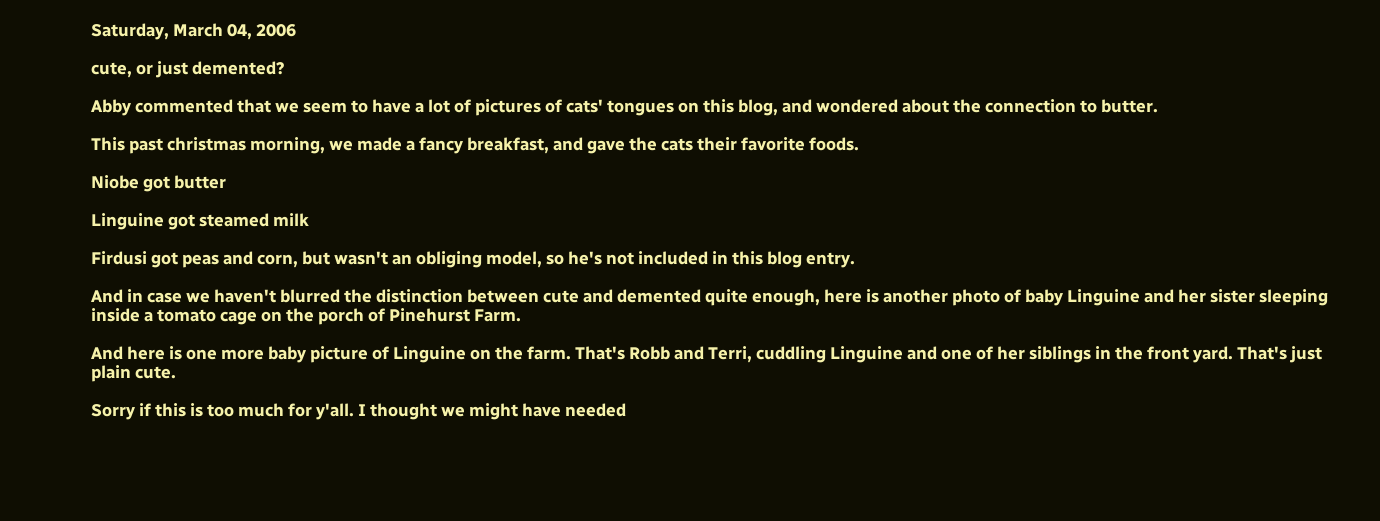Saturday, March 04, 2006

cute, or just demented?

Abby commented that we seem to have a lot of pictures of cats' tongues on this blog, and wondered about the connection to butter.

This past christmas morning, we made a fancy breakfast, and gave the cats their favorite foods.

Niobe got butter

Linguine got steamed milk

Firdusi got peas and corn, but wasn't an obliging model, so he's not included in this blog entry.

And in case we haven't blurred the distinction between cute and demented quite enough, here is another photo of baby Linguine and her sister sleeping inside a tomato cage on the porch of Pinehurst Farm.

And here is one more baby picture of Linguine on the farm. That's Robb and Terri, cuddling Linguine and one of her siblings in the front yard. That's just plain cute.

Sorry if this is too much for y'all. I thought we might have needed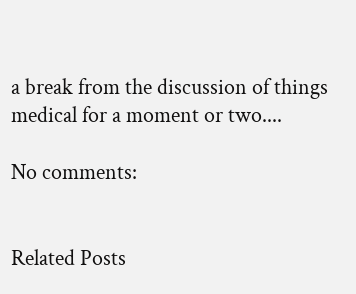a break from the discussion of things medical for a moment or two....

No comments:


Related Posts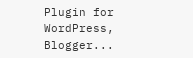Plugin for WordPress, Blogger...